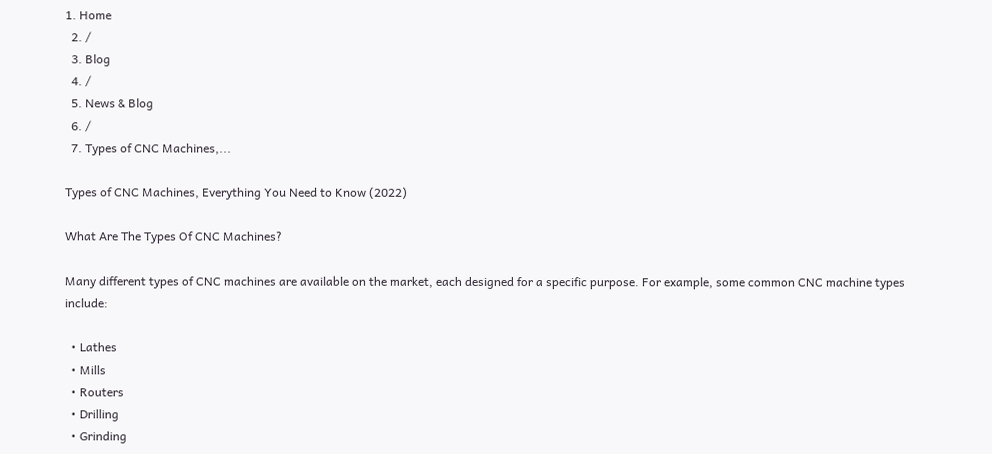1. Home
  2. /
  3. Blog
  4. /
  5. News & Blog
  6. /
  7. Types of CNC Machines,...

Types of CNC Machines, Everything You Need to Know (2022)

What Are The Types Of CNC Machines?

Many different types of CNC machines are available on the market, each designed for a specific purpose. For example, some common CNC machine types include:

  • Lathes
  • Mills
  • Routers
  • Drilling
  • Grinding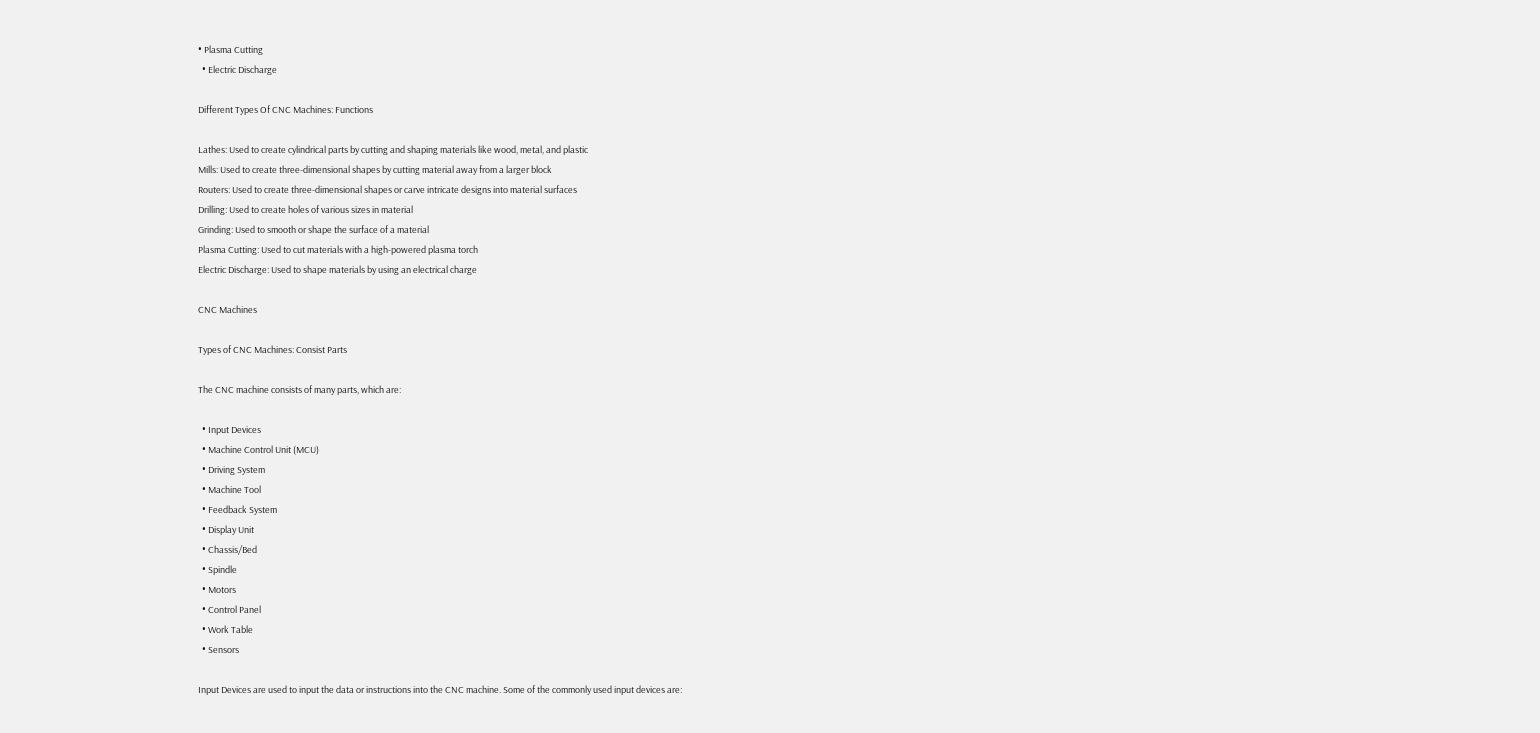• Plasma Cutting
  • Electric Discharge

Different Types Of CNC Machines: Functions

Lathes: Used to create cylindrical parts by cutting and shaping materials like wood, metal, and plastic
Mills: Used to create three-dimensional shapes by cutting material away from a larger block
Routers: Used to create three-dimensional shapes or carve intricate designs into material surfaces
Drilling: Used to create holes of various sizes in material
Grinding: Used to smooth or shape the surface of a material
Plasma Cutting: Used to cut materials with a high-powered plasma torch
Electric Discharge: Used to shape materials by using an electrical charge

CNC Machines

Types of CNC Machines: Consist Parts

The CNC machine consists of many parts, which are:

  • Input Devices
  • Machine Control Unit (MCU)
  • Driving System
  • Machine Tool
  • Feedback System
  • Display Unit
  • Chassis/Bed
  • Spindle
  • Motors
  • Control Panel
  • Work Table
  • Sensors

Input Devices are used to input the data or instructions into the CNC machine. Some of the commonly used input devices are: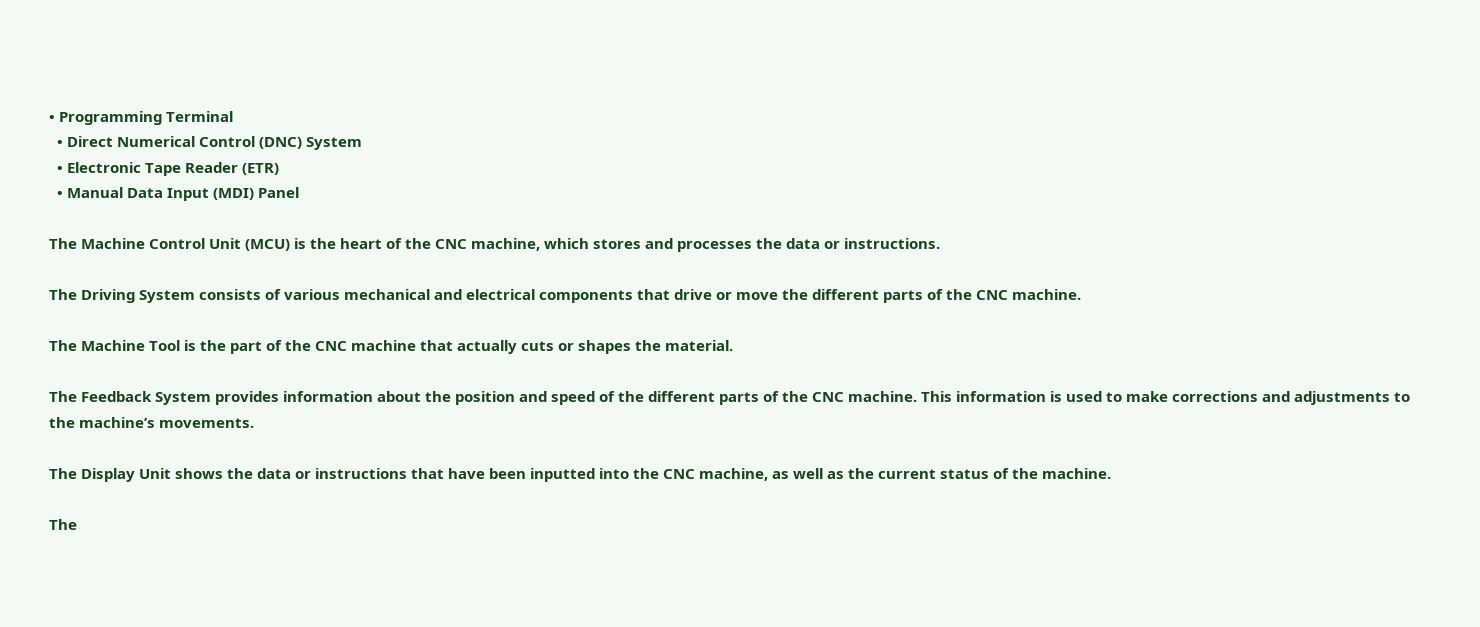• Programming Terminal
  • Direct Numerical Control (DNC) System
  • Electronic Tape Reader (ETR)
  • Manual Data Input (MDI) Panel

The Machine Control Unit (MCU) is the heart of the CNC machine, which stores and processes the data or instructions.

The Driving System consists of various mechanical and electrical components that drive or move the different parts of the CNC machine.

The Machine Tool is the part of the CNC machine that actually cuts or shapes the material.

The Feedback System provides information about the position and speed of the different parts of the CNC machine. This information is used to make corrections and adjustments to the machine’s movements.

The Display Unit shows the data or instructions that have been inputted into the CNC machine, as well as the current status of the machine.

The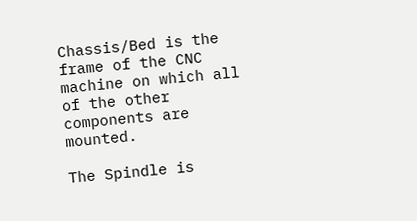Chassis/Bed is the frame of the CNC machine on which all of the other components are mounted.

The Spindle is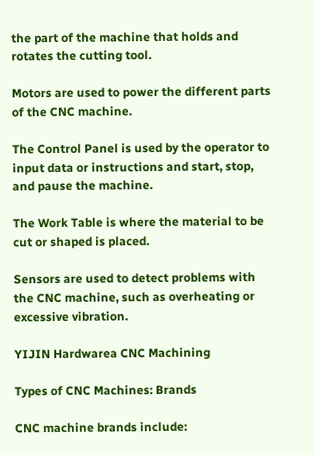the part of the machine that holds and rotates the cutting tool.

Motors are used to power the different parts of the CNC machine.

The Control Panel is used by the operator to input data or instructions and start, stop, and pause the machine.

The Work Table is where the material to be cut or shaped is placed.

Sensors are used to detect problems with the CNC machine, such as overheating or excessive vibration.

YIJIN Hardwarea CNC Machining

Types of CNC Machines: Brands

CNC machine brands include: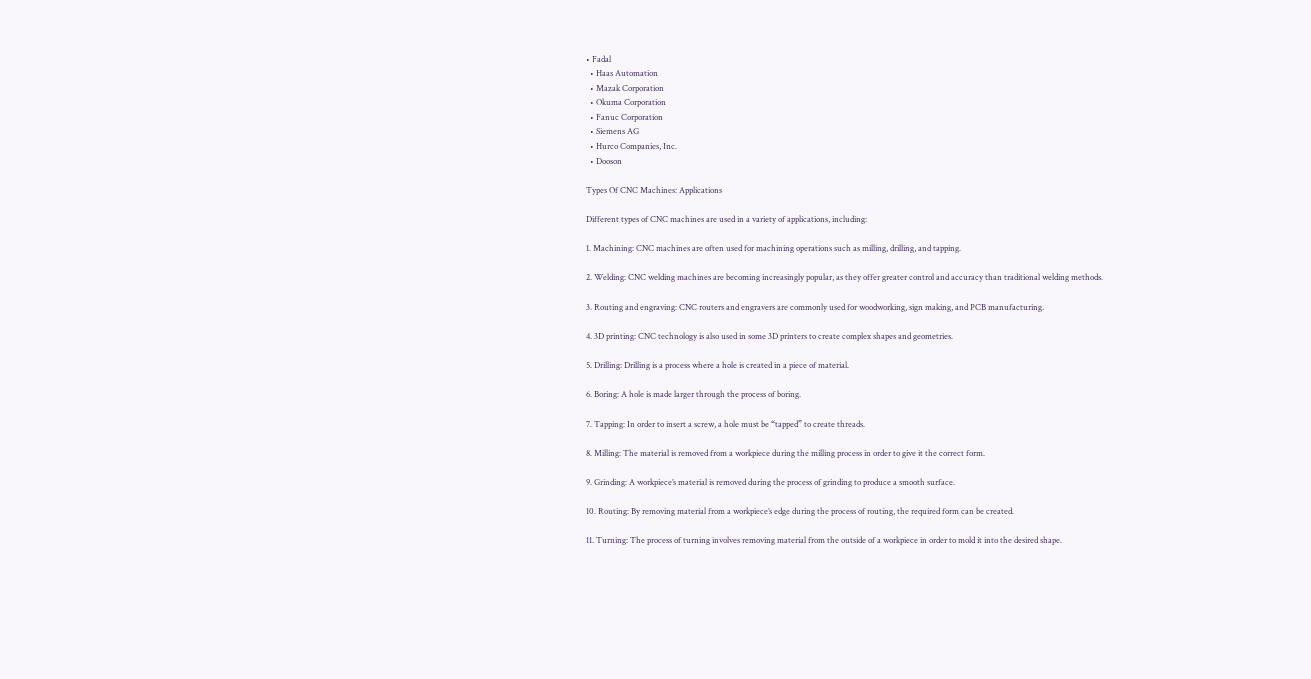• Fadal
  • Haas Automation
  • Mazak Corporation
  • Okuma Corporation
  • Fanuc Corporation
  • Siemens AG
  • Hurco Companies, Inc.
  • Dooson

Types Of CNC Machines: Applications

Different types of CNC machines are used in a variety of applications, including:

1. Machining: CNC machines are often used for machining operations such as milling, drilling, and tapping.

2. Welding: CNC welding machines are becoming increasingly popular, as they offer greater control and accuracy than traditional welding methods.

3. Routing and engraving: CNC routers and engravers are commonly used for woodworking, sign making, and PCB manufacturing.

4. 3D printing: CNC technology is also used in some 3D printers to create complex shapes and geometries.

5. Drilling: Drilling is a process where a hole is created in a piece of material.

6. Boring: A hole is made larger through the process of boring.

7. Tapping: In order to insert a screw, a hole must be “tapped” to create threads.

8. Milling: The material is removed from a workpiece during the milling process in order to give it the correct form.

9. Grinding: A workpiece’s material is removed during the process of grinding to produce a smooth surface.

10. Routing: By removing material from a workpiece’s edge during the process of routing, the required form can be created.

11. Turning: The process of turning involves removing material from the outside of a workpiece in order to mold it into the desired shape.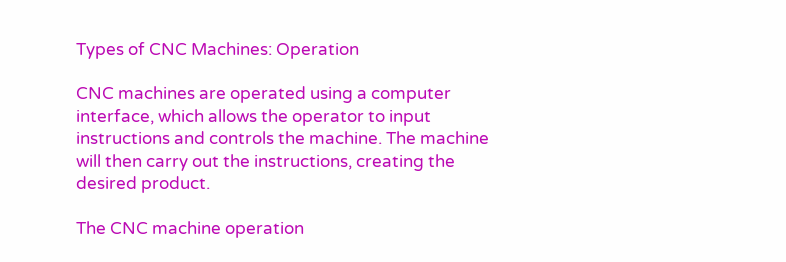Types of CNC Machines: Operation

CNC machines are operated using a computer interface, which allows the operator to input instructions and controls the machine. The machine will then carry out the instructions, creating the desired product.

The CNC machine operation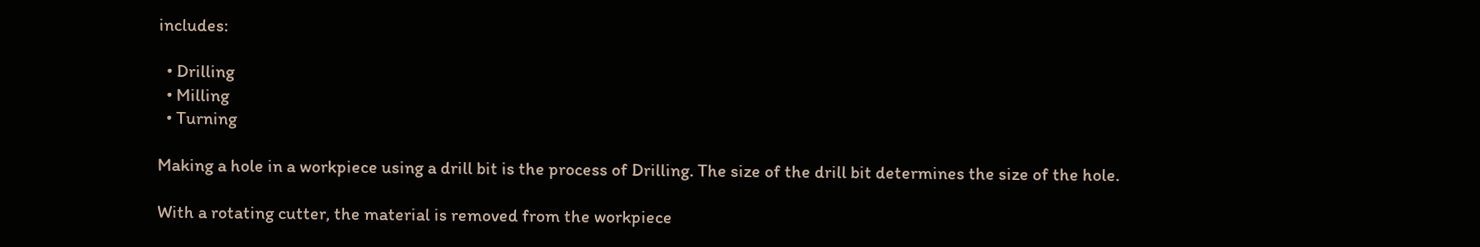includes:

  • Drilling
  • Milling
  • Turning

Making a hole in a workpiece using a drill bit is the process of Drilling. The size of the drill bit determines the size of the hole.

With a rotating cutter, the material is removed from the workpiece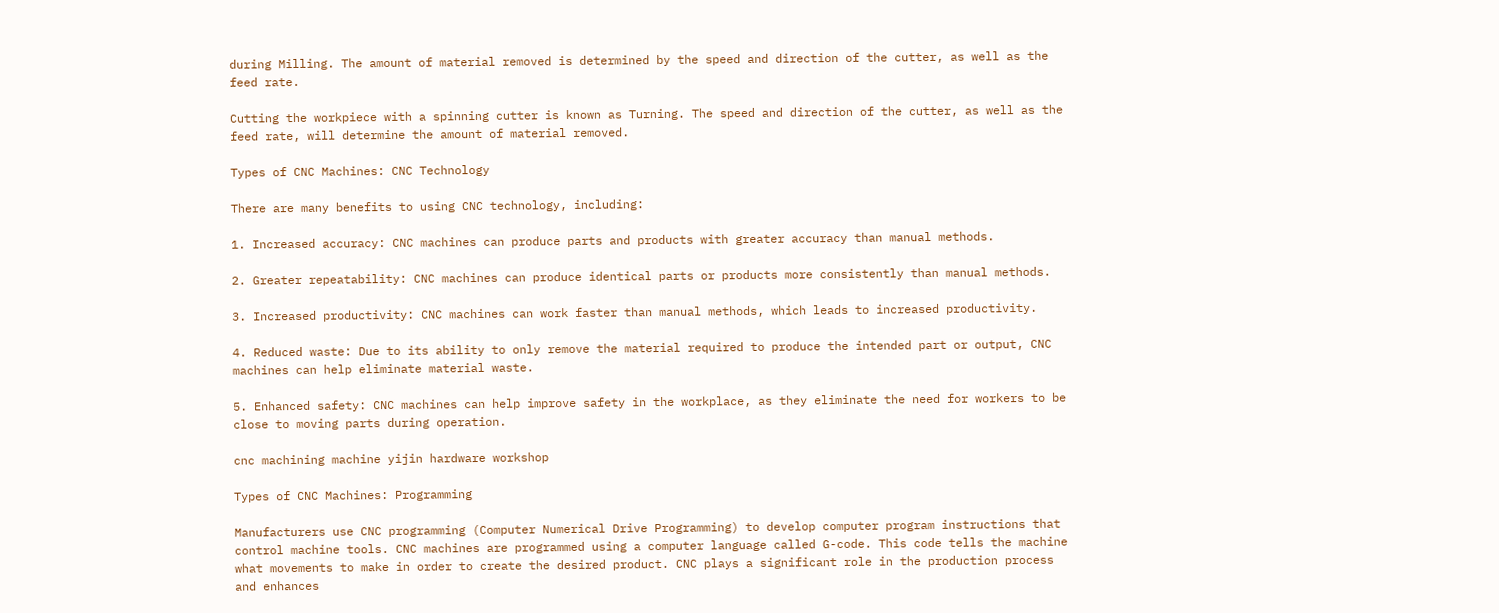during Milling. The amount of material removed is determined by the speed and direction of the cutter, as well as the feed rate.

Cutting the workpiece with a spinning cutter is known as Turning. The speed and direction of the cutter, as well as the feed rate, will determine the amount of material removed.

Types of CNC Machines: CNC Technology

There are many benefits to using CNC technology, including:

1. Increased accuracy: CNC machines can produce parts and products with greater accuracy than manual methods.

2. Greater repeatability: CNC machines can produce identical parts or products more consistently than manual methods.

3. Increased productivity: CNC machines can work faster than manual methods, which leads to increased productivity.

4. Reduced waste: Due to its ability to only remove the material required to produce the intended part or output, CNC machines can help eliminate material waste.

5. Enhanced safety: CNC machines can help improve safety in the workplace, as they eliminate the need for workers to be close to moving parts during operation.

cnc machining machine yijin hardware workshop

Types of CNC Machines: Programming

Manufacturers use CNC programming (Computer Numerical Drive Programming) to develop computer program instructions that control machine tools. CNC machines are programmed using a computer language called G-code. This code tells the machine what movements to make in order to create the desired product. CNC plays a significant role in the production process and enhances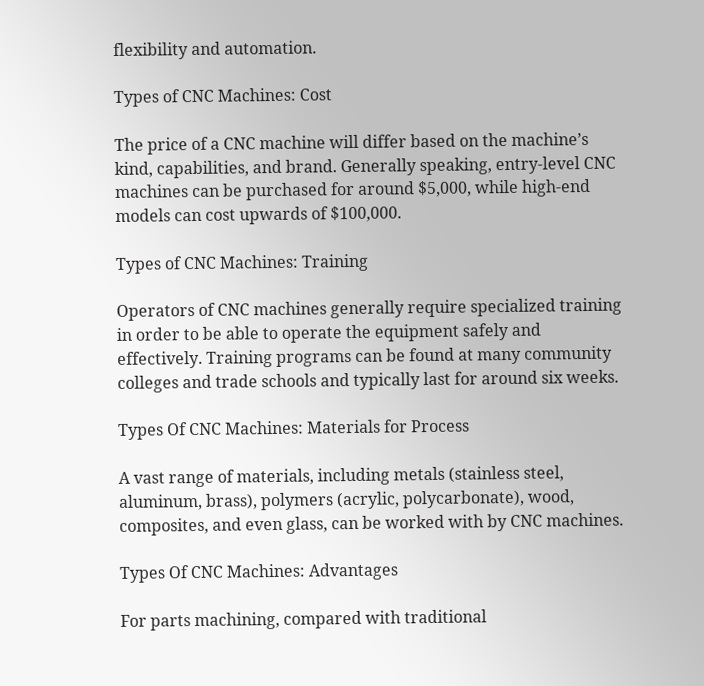flexibility and automation.

Types of CNC Machines: Cost

The price of a CNC machine will differ based on the machine’s kind, capabilities, and brand. Generally speaking, entry-level CNC machines can be purchased for around $5,000, while high-end models can cost upwards of $100,000.

Types of CNC Machines: Training

Operators of CNC machines generally require specialized training in order to be able to operate the equipment safely and effectively. Training programs can be found at many community colleges and trade schools and typically last for around six weeks.

Types Of CNC Machines: Materials for Process

A vast range of materials, including metals (stainless steel, aluminum, brass), polymers (acrylic, polycarbonate), wood, composites, and even glass, can be worked with by CNC machines.

Types Of CNC Machines: Advantages

For parts machining, compared with traditional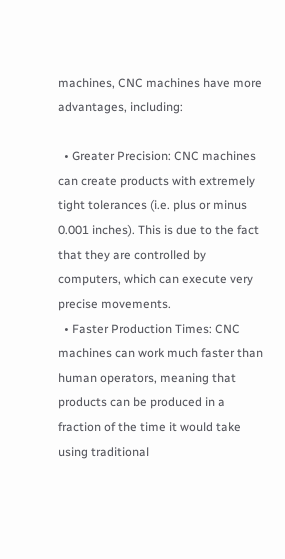machines, CNC machines have more advantages, including:

  • Greater Precision: CNC machines can create products with extremely tight tolerances (i.e. plus or minus 0.001 inches). This is due to the fact that they are controlled by computers, which can execute very precise movements.
  • Faster Production Times: CNC machines can work much faster than human operators, meaning that products can be produced in a fraction of the time it would take using traditional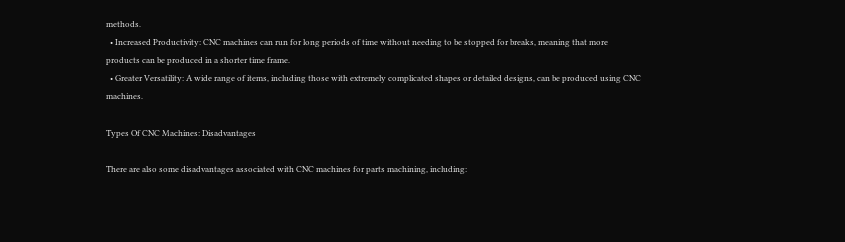methods.
  • Increased Productivity: CNC machines can run for long periods of time without needing to be stopped for breaks, meaning that more products can be produced in a shorter time frame.
  • Greater Versatility: A wide range of items, including those with extremely complicated shapes or detailed designs, can be produced using CNC machines.

Types Of CNC Machines: Disadvantages

There are also some disadvantages associated with CNC machines for parts machining, including: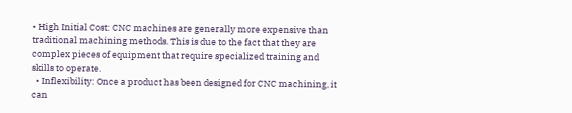• High Initial Cost: CNC machines are generally more expensive than traditional machining methods. This is due to the fact that they are complex pieces of equipment that require specialized training and skills to operate.
  • Inflexibility: Once a product has been designed for CNC machining, it can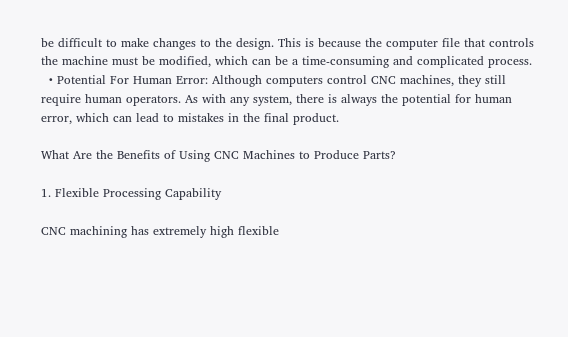be difficult to make changes to the design. This is because the computer file that controls the machine must be modified, which can be a time-consuming and complicated process.
  • Potential For Human Error: Although computers control CNC machines, they still require human operators. As with any system, there is always the potential for human error, which can lead to mistakes in the final product.

What Are the Benefits of Using CNC Machines to Produce Parts?

1. Flexible Processing Capability

CNC machining has extremely high flexible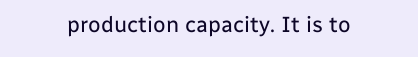production capacity. It is to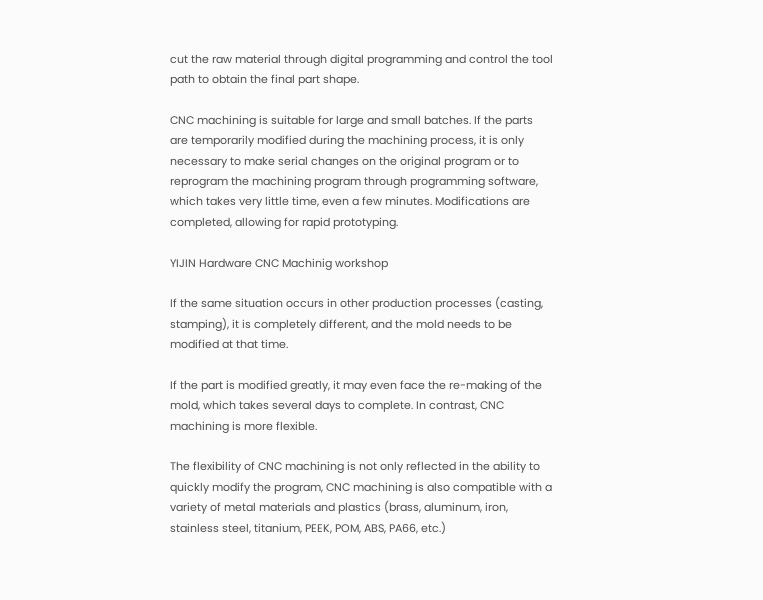cut the raw material through digital programming and control the tool path to obtain the final part shape.

CNC machining is suitable for large and small batches. If the parts are temporarily modified during the machining process, it is only necessary to make serial changes on the original program or to reprogram the machining program through programming software, which takes very little time, even a few minutes. Modifications are completed, allowing for rapid prototyping.

YIJIN Hardware CNC Machinig workshop

If the same situation occurs in other production processes (casting, stamping), it is completely different, and the mold needs to be modified at that time.

If the part is modified greatly, it may even face the re-making of the mold, which takes several days to complete. In contrast, CNC machining is more flexible.

The flexibility of CNC machining is not only reflected in the ability to quickly modify the program, CNC machining is also compatible with a variety of metal materials and plastics (brass, aluminum, iron, stainless steel, titanium, PEEK, POM, ABS, PA66, etc.)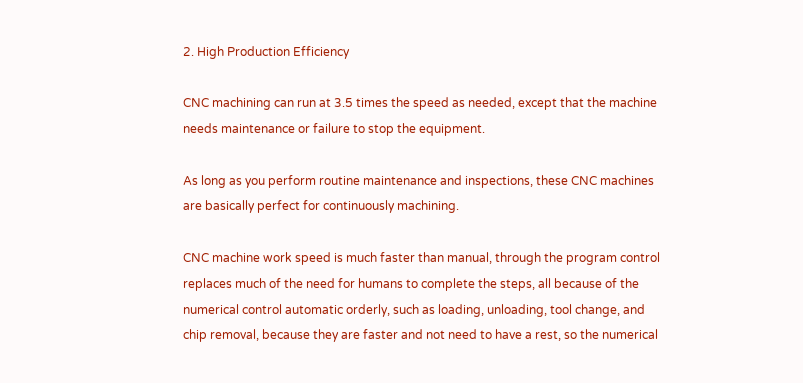2. High Production Efficiency

CNC machining can run at 3.5 times the speed as needed, except that the machine needs maintenance or failure to stop the equipment.

As long as you perform routine maintenance and inspections, these CNC machines are basically perfect for continuously machining.

CNC machine work speed is much faster than manual, through the program control replaces much of the need for humans to complete the steps, all because of the numerical control automatic orderly, such as loading, unloading, tool change, and chip removal, because they are faster and not need to have a rest, so the numerical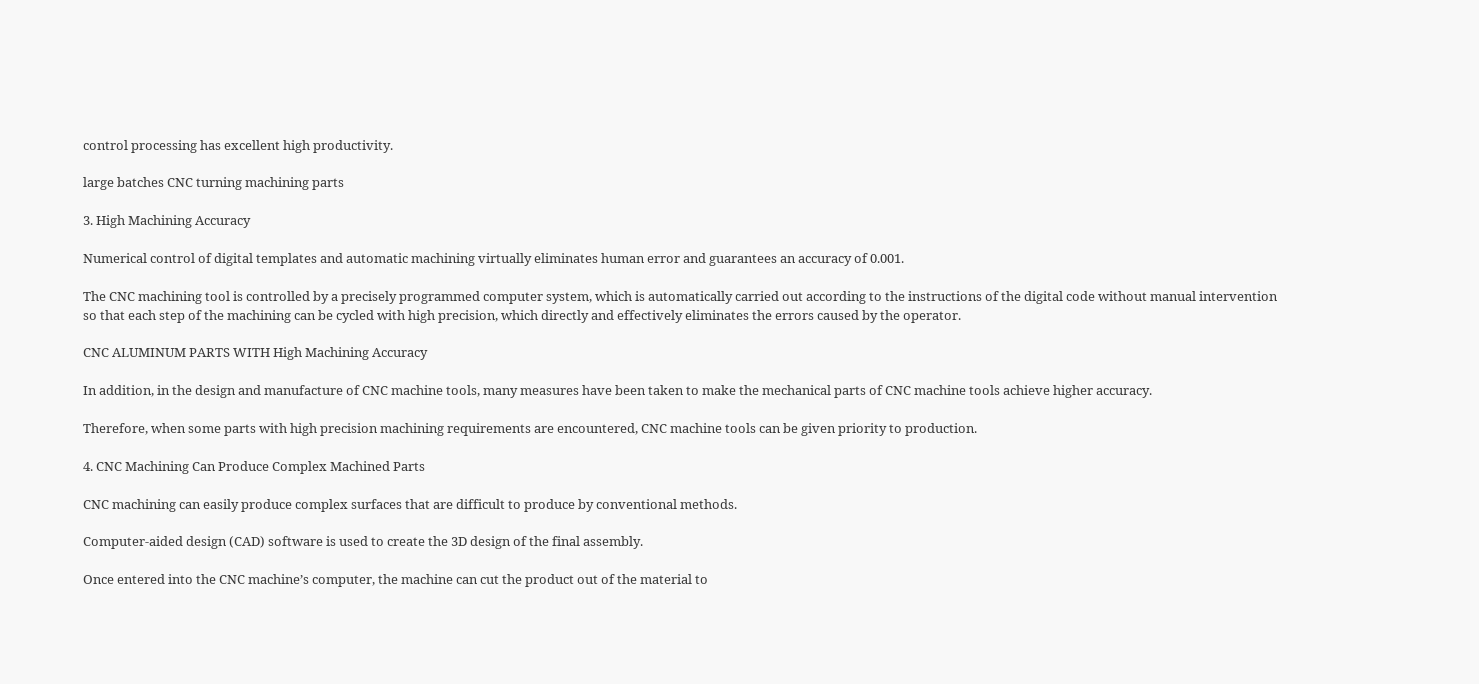control processing has excellent high productivity.

large batches CNC turning machining parts

3. High Machining Accuracy

Numerical control of digital templates and automatic machining virtually eliminates human error and guarantees an accuracy of 0.001.

The CNC machining tool is controlled by a precisely programmed computer system, which is automatically carried out according to the instructions of the digital code without manual intervention so that each step of the machining can be cycled with high precision, which directly and effectively eliminates the errors caused by the operator.

CNC ALUMINUM PARTS WITH High Machining Accuracy

In addition, in the design and manufacture of CNC machine tools, many measures have been taken to make the mechanical parts of CNC machine tools achieve higher accuracy.

Therefore, when some parts with high precision machining requirements are encountered, CNC machine tools can be given priority to production.

4. CNC Machining Can Produce Complex Machined Parts

CNC machining can easily produce complex surfaces that are difficult to produce by conventional methods.

Computer-aided design (CAD) software is used to create the 3D design of the final assembly.

Once entered into the CNC machine’s computer, the machine can cut the product out of the material to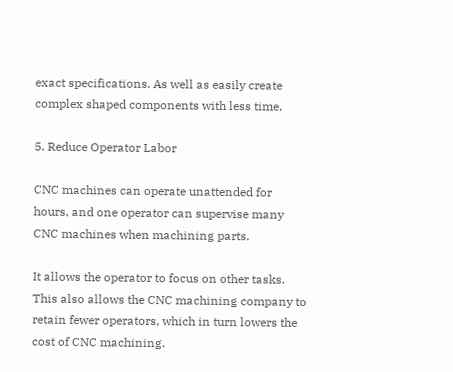exact specifications. As well as easily create complex shaped components with less time.

5. Reduce Operator Labor

CNC machines can operate unattended for hours, and one operator can supervise many CNC machines when machining parts.

It allows the operator to focus on other tasks. This also allows the CNC machining company to retain fewer operators, which in turn lowers the cost of CNC machining.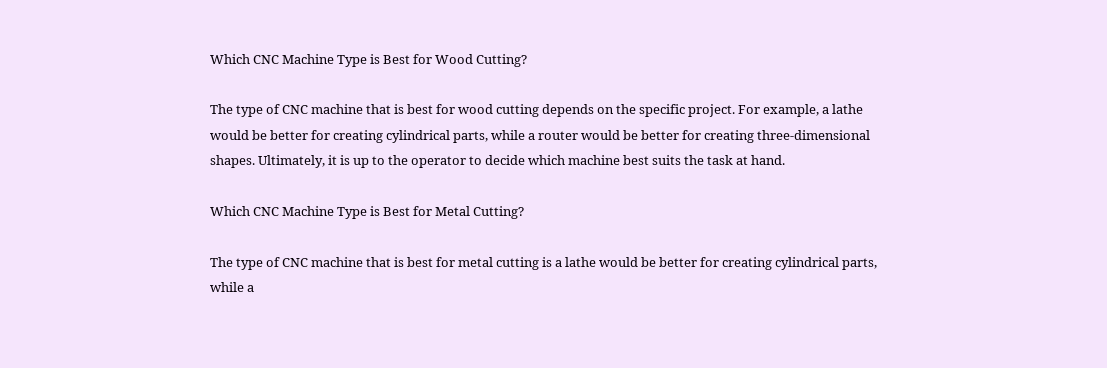Which CNC Machine Type is Best for Wood Cutting?

The type of CNC machine that is best for wood cutting depends on the specific project. For example, a lathe would be better for creating cylindrical parts, while a router would be better for creating three-dimensional shapes. Ultimately, it is up to the operator to decide which machine best suits the task at hand.

Which CNC Machine Type is Best for Metal Cutting?

The type of CNC machine that is best for metal cutting is a lathe would be better for creating cylindrical parts, while a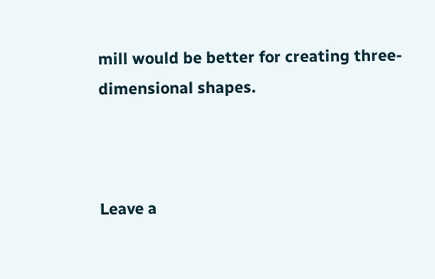mill would be better for creating three-dimensional shapes.



Leave a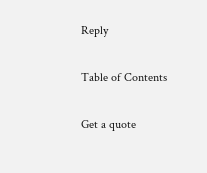Reply

Table of Contents

Get a quote